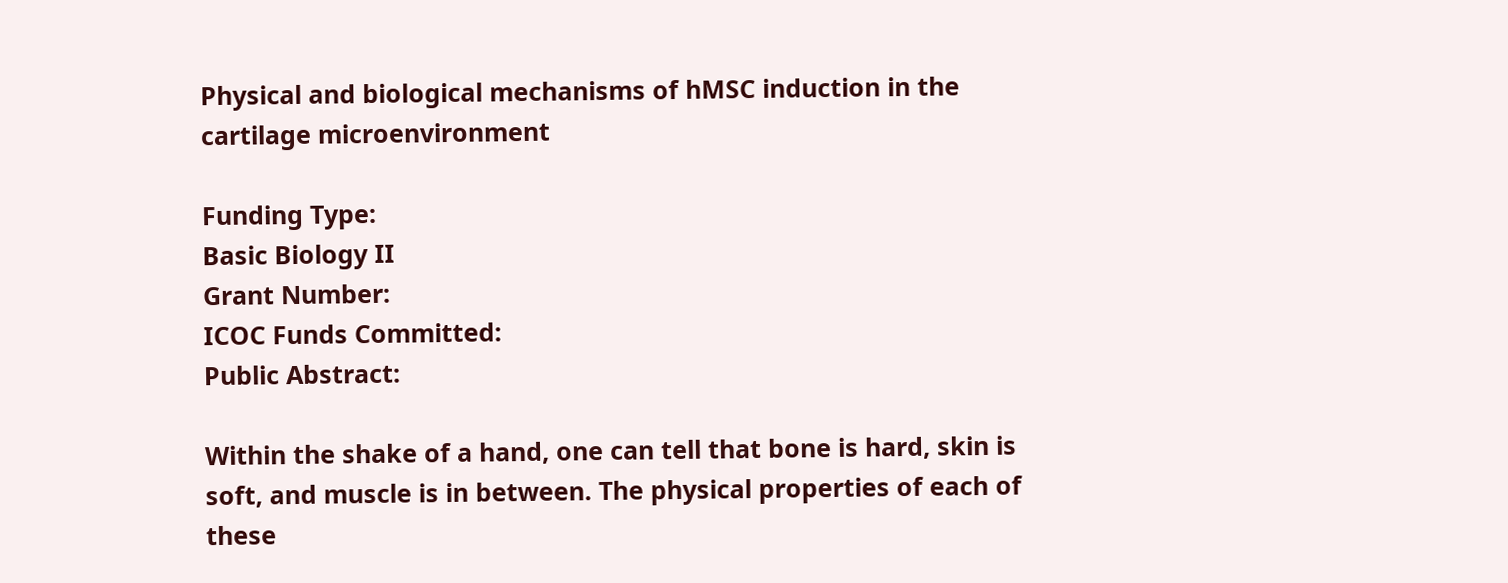Physical and biological mechanisms of hMSC induction in the cartilage microenvironment

Funding Type:
Basic Biology II
Grant Number:
ICOC Funds Committed:
Public Abstract:

Within the shake of a hand, one can tell that bone is hard, skin is soft, and muscle is in between. The physical properties of each of these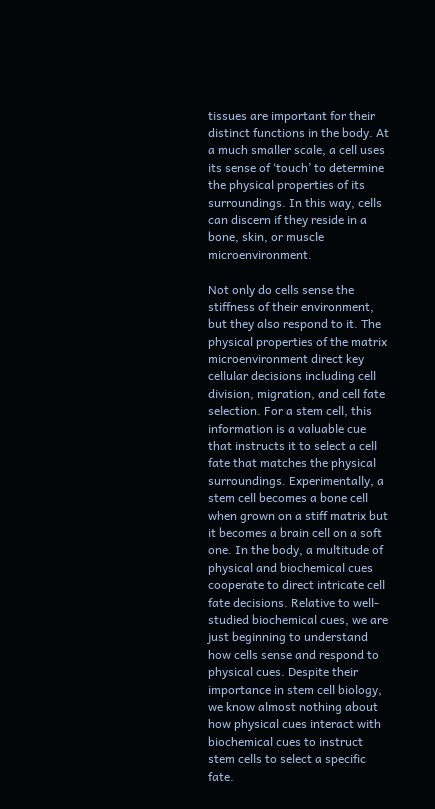tissues are important for their distinct functions in the body. At a much smaller scale, a cell uses its sense of ‘touch’ to determine the physical properties of its surroundings. In this way, cells can discern if they reside in a bone, skin, or muscle microenvironment.

Not only do cells sense the stiffness of their environment, but they also respond to it. The physical properties of the matrix microenvironment direct key cellular decisions including cell division, migration, and cell fate selection. For a stem cell, this information is a valuable cue that instructs it to select a cell fate that matches the physical surroundings. Experimentally, a stem cell becomes a bone cell when grown on a stiff matrix but it becomes a brain cell on a soft one. In the body, a multitude of physical and biochemical cues cooperate to direct intricate cell fate decisions. Relative to well-studied biochemical cues, we are just beginning to understand how cells sense and respond to physical cues. Despite their importance in stem cell biology, we know almost nothing about how physical cues interact with biochemical cues to instruct stem cells to select a specific fate.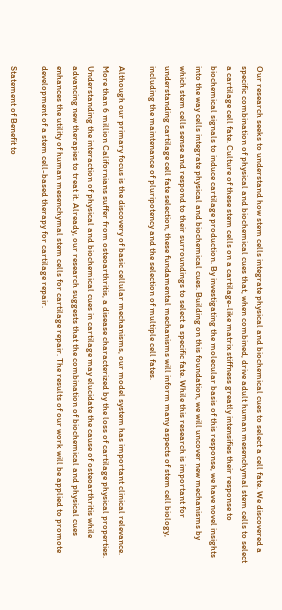Our research seeks to understand how stem cells integrate physical and biochemical cues to select a cell fate. We discovered a specific combination of physical and biochemical cues that, when combined, drive adult human mesenchymal stem cells to select a cartilage cell fate. Culture of these stem cells on a cartilage-like matrix stiffness greatly intensifies their response to biochemical signals to induce cartilage production. By investigating the molecular basis of this response, we have novel insights into the way cells integrate physical and biochemical cues. Building on this foundation, we will uncover new mechanisms by which stem cells sense and respond to their surroundings to select a specific fate. While this research is important for understanding cartilage cell fate selection, these fundamental mechanisms will inform many aspects of stem cell biology, including the maintenance of pluripotency and the selection of multiple cell fates.

Although our primary focus is the discovery of basic cellular mechanisms, our model system has important clinical relevance. More than 6 million Californians suffer from osteoarthritis, a disease characterized by the loss of cartilage physical properties. Understanding the interaction of physical and biochemical cues in cartilage may elucidate the cause of osteoarthritis while advancing new therapies to treat it. Already, our research suggests that the combination of biochemical and physical cues enhances the utility of human mesenchymal stem cells for cartilage repair. The results of our work will be applied to promote development of a stem cell-based therapy for cartilage repair.

Statement of Benefit to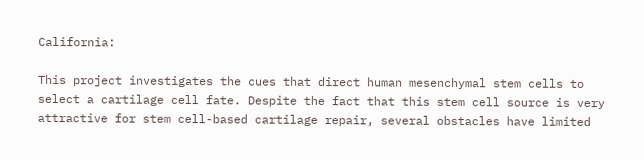California:

This project investigates the cues that direct human mesenchymal stem cells to select a cartilage cell fate. Despite the fact that this stem cell source is very attractive for stem cell-based cartilage repair, several obstacles have limited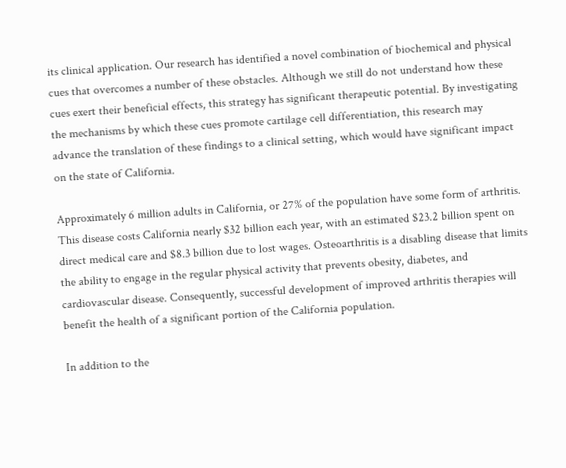its clinical application. Our research has identified a novel combination of biochemical and physical cues that overcomes a number of these obstacles. Although we still do not understand how these cues exert their beneficial effects, this strategy has significant therapeutic potential. By investigating the mechanisms by which these cues promote cartilage cell differentiation, this research may advance the translation of these findings to a clinical setting, which would have significant impact on the state of California.

Approximately 6 million adults in California, or 27% of the population have some form of arthritis. This disease costs California nearly $32 billion each year, with an estimated $23.2 billion spent on direct medical care and $8.3 billion due to lost wages. Osteoarthritis is a disabling disease that limits the ability to engage in the regular physical activity that prevents obesity, diabetes, and cardiovascular disease. Consequently, successful development of improved arthritis therapies will benefit the health of a significant portion of the California population.

In addition to the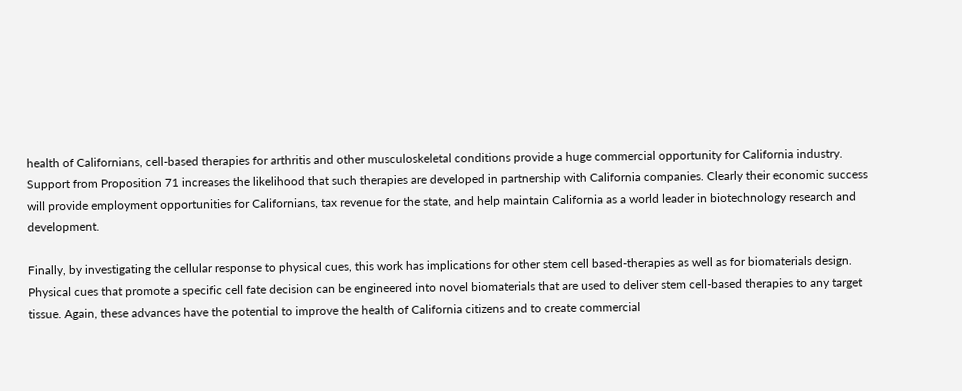health of Californians, cell-based therapies for arthritis and other musculoskeletal conditions provide a huge commercial opportunity for California industry. Support from Proposition 71 increases the likelihood that such therapies are developed in partnership with California companies. Clearly their economic success will provide employment opportunities for Californians, tax revenue for the state, and help maintain California as a world leader in biotechnology research and development.

Finally, by investigating the cellular response to physical cues, this work has implications for other stem cell based-therapies as well as for biomaterials design. Physical cues that promote a specific cell fate decision can be engineered into novel biomaterials that are used to deliver stem cell-based therapies to any target tissue. Again, these advances have the potential to improve the health of California citizens and to create commercial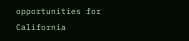opportunities for California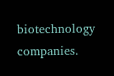biotechnology companies.